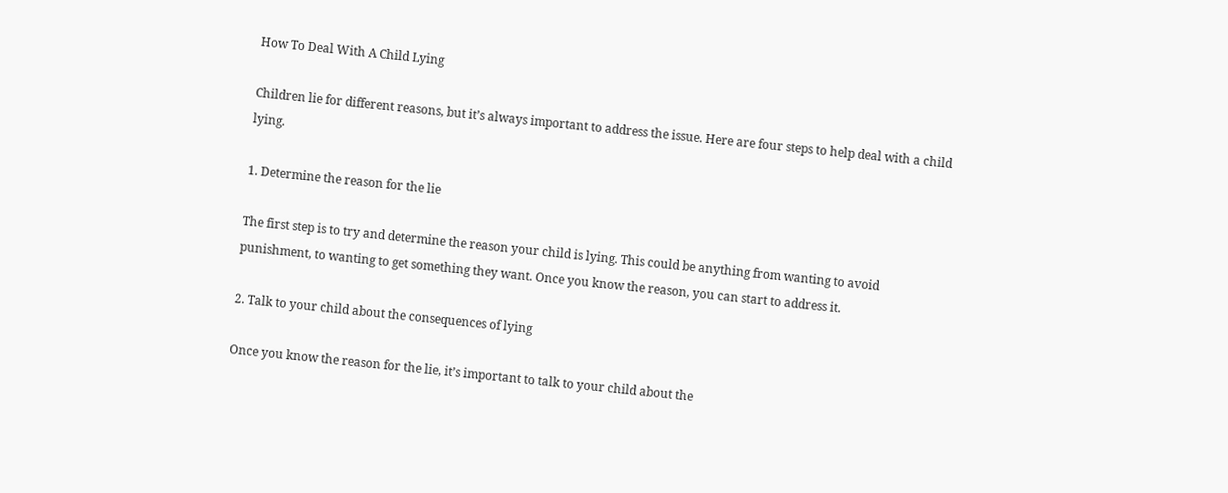How To Deal With A Child Lying

Children lie for different reasons, but it’s always important to address the issue. Here are four steps to help deal with a child lying.

1. Determine the reason for the lie

The first step is to try and determine the reason your child is lying. This could be anything from wanting to avoid punishment, to wanting to get something they want. Once you know the reason, you can start to address it.

2. Talk to your child about the consequences of lying

Once you know the reason for the lie, it’s important to talk to your child about the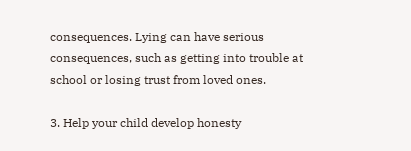consequences. Lying can have serious consequences, such as getting into trouble at school or losing trust from loved ones.

3. Help your child develop honesty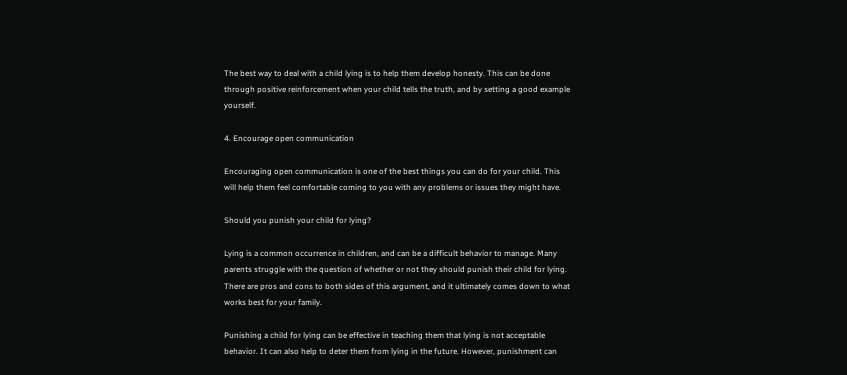The best way to deal with a child lying is to help them develop honesty. This can be done through positive reinforcement when your child tells the truth, and by setting a good example yourself.

4. Encourage open communication

Encouraging open communication is one of the best things you can do for your child. This will help them feel comfortable coming to you with any problems or issues they might have.

Should you punish your child for lying?

Lying is a common occurrence in children, and can be a difficult behavior to manage. Many parents struggle with the question of whether or not they should punish their child for lying. There are pros and cons to both sides of this argument, and it ultimately comes down to what works best for your family.

Punishing a child for lying can be effective in teaching them that lying is not acceptable behavior. It can also help to deter them from lying in the future. However, punishment can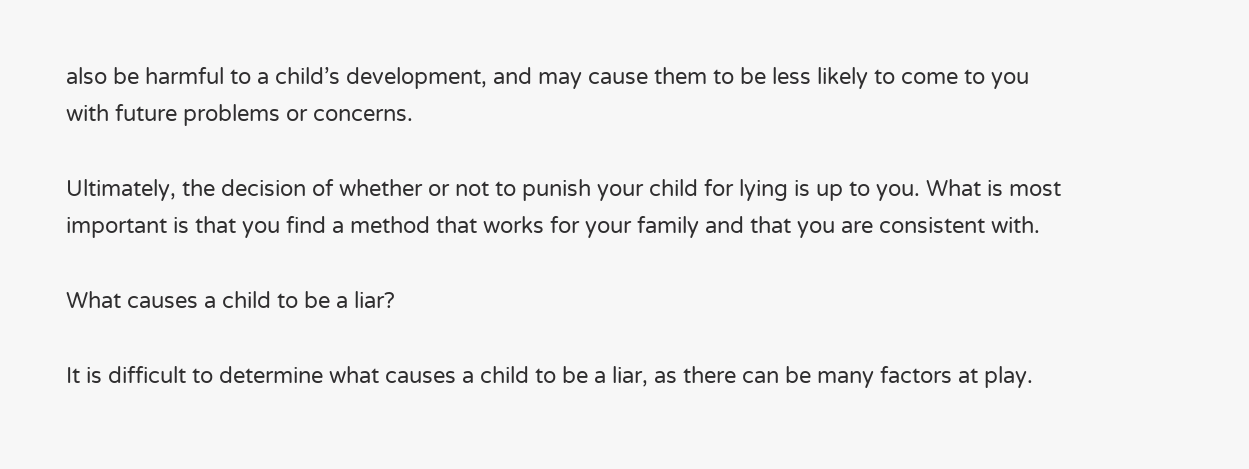also be harmful to a child’s development, and may cause them to be less likely to come to you with future problems or concerns.

Ultimately, the decision of whether or not to punish your child for lying is up to you. What is most important is that you find a method that works for your family and that you are consistent with.

What causes a child to be a liar?

It is difficult to determine what causes a child to be a liar, as there can be many factors at play.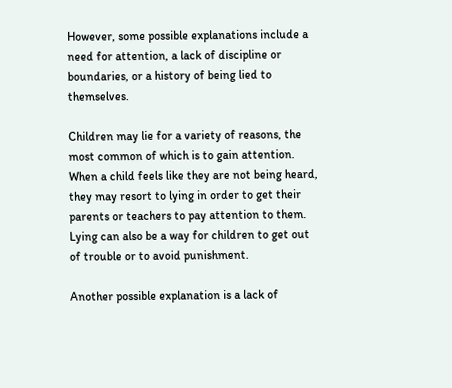However, some possible explanations include a need for attention, a lack of discipline or boundaries, or a history of being lied to themselves.

Children may lie for a variety of reasons, the most common of which is to gain attention. When a child feels like they are not being heard, they may resort to lying in order to get their parents or teachers to pay attention to them. Lying can also be a way for children to get out of trouble or to avoid punishment.

Another possible explanation is a lack of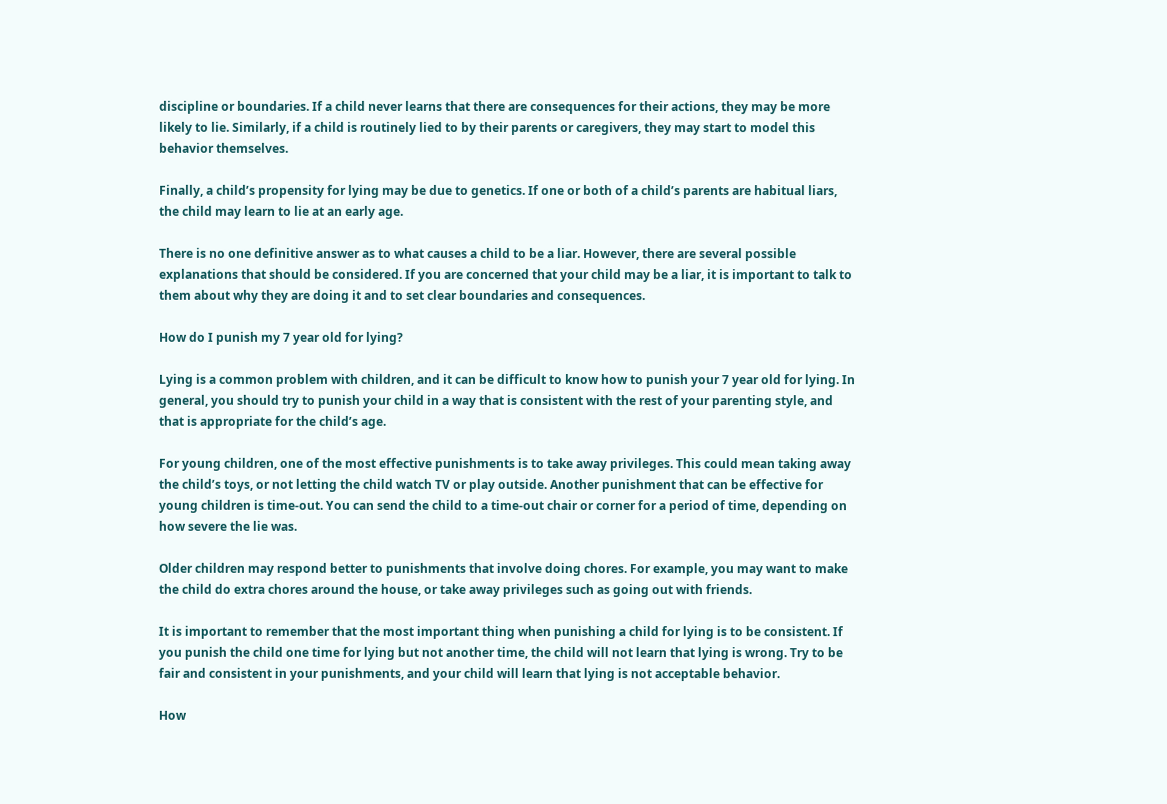discipline or boundaries. If a child never learns that there are consequences for their actions, they may be more likely to lie. Similarly, if a child is routinely lied to by their parents or caregivers, they may start to model this behavior themselves.

Finally, a child’s propensity for lying may be due to genetics. If one or both of a child’s parents are habitual liars, the child may learn to lie at an early age.

There is no one definitive answer as to what causes a child to be a liar. However, there are several possible explanations that should be considered. If you are concerned that your child may be a liar, it is important to talk to them about why they are doing it and to set clear boundaries and consequences.

How do I punish my 7 year old for lying?

Lying is a common problem with children, and it can be difficult to know how to punish your 7 year old for lying. In general, you should try to punish your child in a way that is consistent with the rest of your parenting style, and that is appropriate for the child’s age.

For young children, one of the most effective punishments is to take away privileges. This could mean taking away the child’s toys, or not letting the child watch TV or play outside. Another punishment that can be effective for young children is time-out. You can send the child to a time-out chair or corner for a period of time, depending on how severe the lie was.

Older children may respond better to punishments that involve doing chores. For example, you may want to make the child do extra chores around the house, or take away privileges such as going out with friends.

It is important to remember that the most important thing when punishing a child for lying is to be consistent. If you punish the child one time for lying but not another time, the child will not learn that lying is wrong. Try to be fair and consistent in your punishments, and your child will learn that lying is not acceptable behavior.

How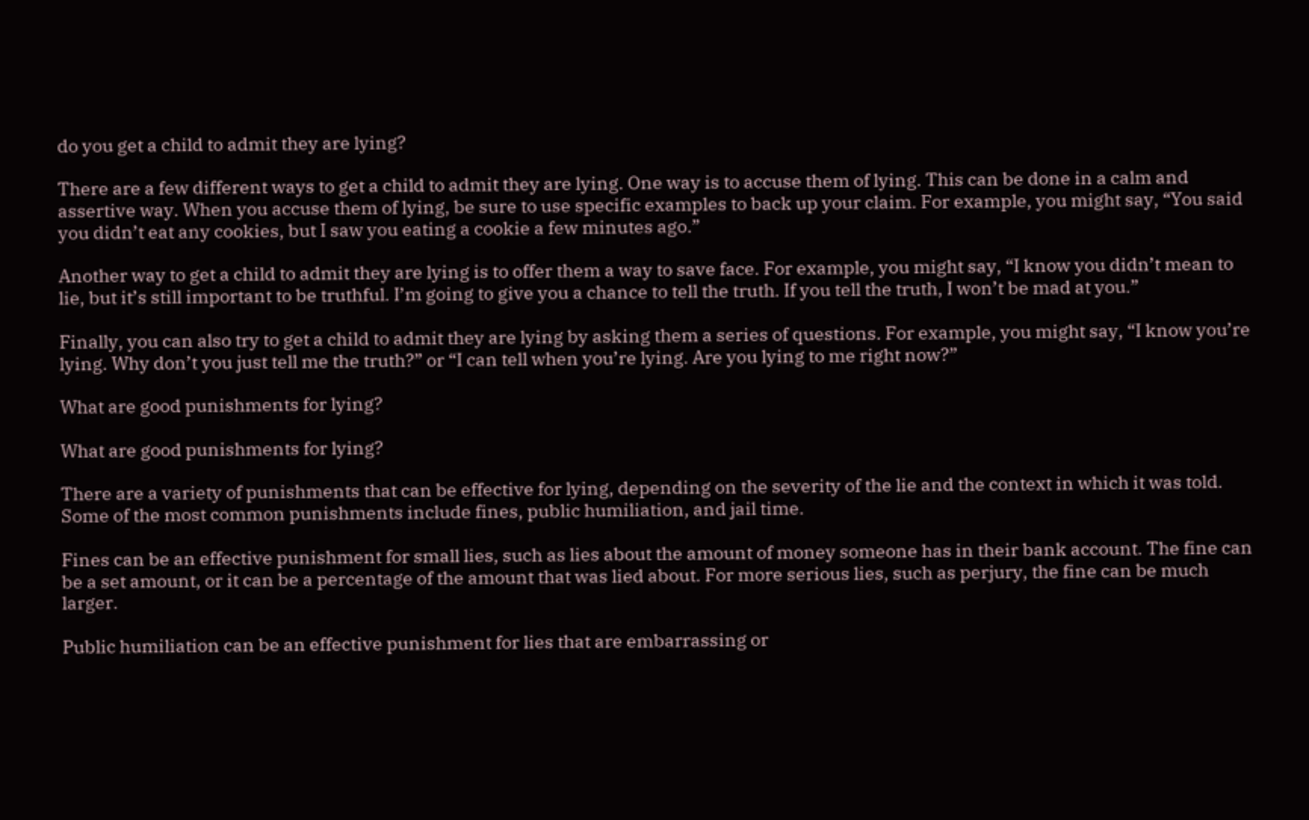do you get a child to admit they are lying?

There are a few different ways to get a child to admit they are lying. One way is to accuse them of lying. This can be done in a calm and assertive way. When you accuse them of lying, be sure to use specific examples to back up your claim. For example, you might say, “You said you didn’t eat any cookies, but I saw you eating a cookie a few minutes ago.”

Another way to get a child to admit they are lying is to offer them a way to save face. For example, you might say, “I know you didn’t mean to lie, but it’s still important to be truthful. I’m going to give you a chance to tell the truth. If you tell the truth, I won’t be mad at you.”

Finally, you can also try to get a child to admit they are lying by asking them a series of questions. For example, you might say, “I know you’re lying. Why don’t you just tell me the truth?” or “I can tell when you’re lying. Are you lying to me right now?”

What are good punishments for lying?

What are good punishments for lying?

There are a variety of punishments that can be effective for lying, depending on the severity of the lie and the context in which it was told. Some of the most common punishments include fines, public humiliation, and jail time.

Fines can be an effective punishment for small lies, such as lies about the amount of money someone has in their bank account. The fine can be a set amount, or it can be a percentage of the amount that was lied about. For more serious lies, such as perjury, the fine can be much larger.

Public humiliation can be an effective punishment for lies that are embarrassing or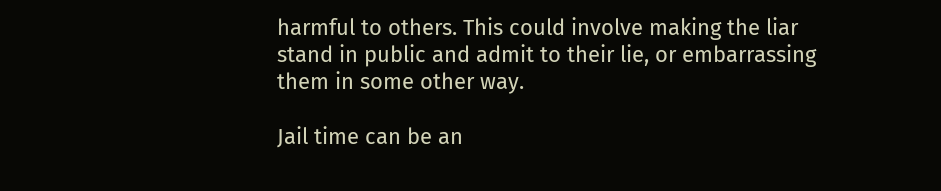harmful to others. This could involve making the liar stand in public and admit to their lie, or embarrassing them in some other way.

Jail time can be an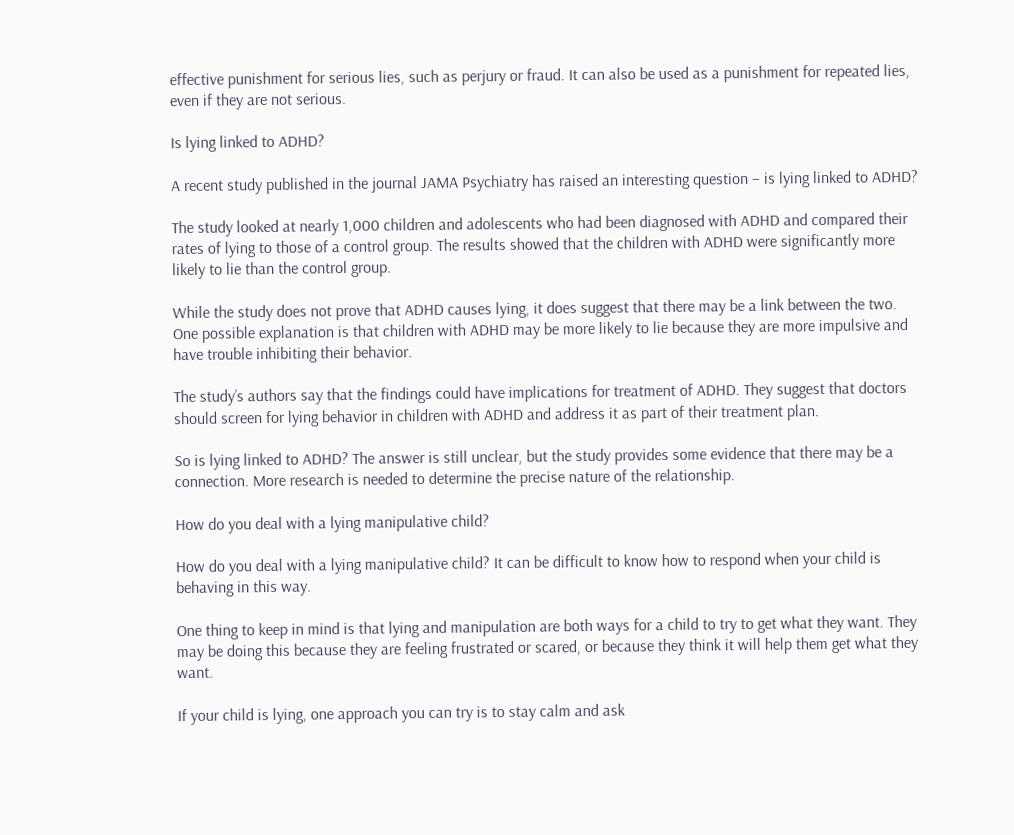effective punishment for serious lies, such as perjury or fraud. It can also be used as a punishment for repeated lies, even if they are not serious.

Is lying linked to ADHD?

A recent study published in the journal JAMA Psychiatry has raised an interesting question – is lying linked to ADHD?

The study looked at nearly 1,000 children and adolescents who had been diagnosed with ADHD and compared their rates of lying to those of a control group. The results showed that the children with ADHD were significantly more likely to lie than the control group.

While the study does not prove that ADHD causes lying, it does suggest that there may be a link between the two. One possible explanation is that children with ADHD may be more likely to lie because they are more impulsive and have trouble inhibiting their behavior.

The study’s authors say that the findings could have implications for treatment of ADHD. They suggest that doctors should screen for lying behavior in children with ADHD and address it as part of their treatment plan.

So is lying linked to ADHD? The answer is still unclear, but the study provides some evidence that there may be a connection. More research is needed to determine the precise nature of the relationship.

How do you deal with a lying manipulative child?

How do you deal with a lying manipulative child? It can be difficult to know how to respond when your child is behaving in this way.

One thing to keep in mind is that lying and manipulation are both ways for a child to try to get what they want. They may be doing this because they are feeling frustrated or scared, or because they think it will help them get what they want.

If your child is lying, one approach you can try is to stay calm and ask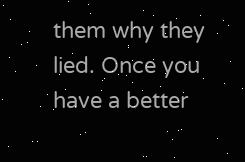them why they lied. Once you have a better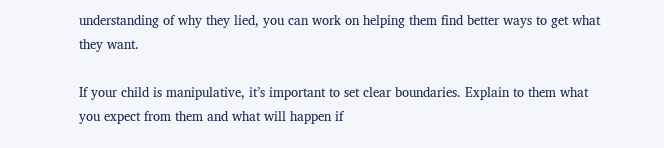understanding of why they lied, you can work on helping them find better ways to get what they want.

If your child is manipulative, it’s important to set clear boundaries. Explain to them what you expect from them and what will happen if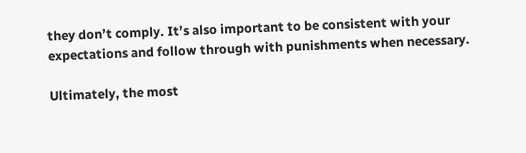they don’t comply. It’s also important to be consistent with your expectations and follow through with punishments when necessary.

Ultimately, the most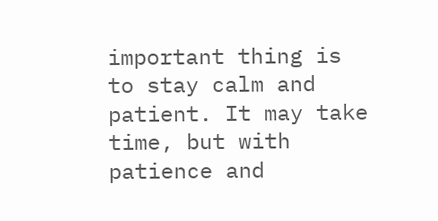important thing is to stay calm and patient. It may take time, but with patience and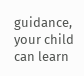guidance, your child can learn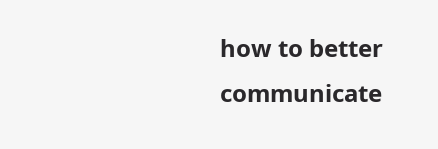how to better communicate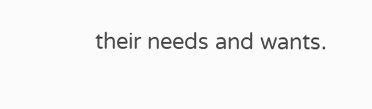their needs and wants.